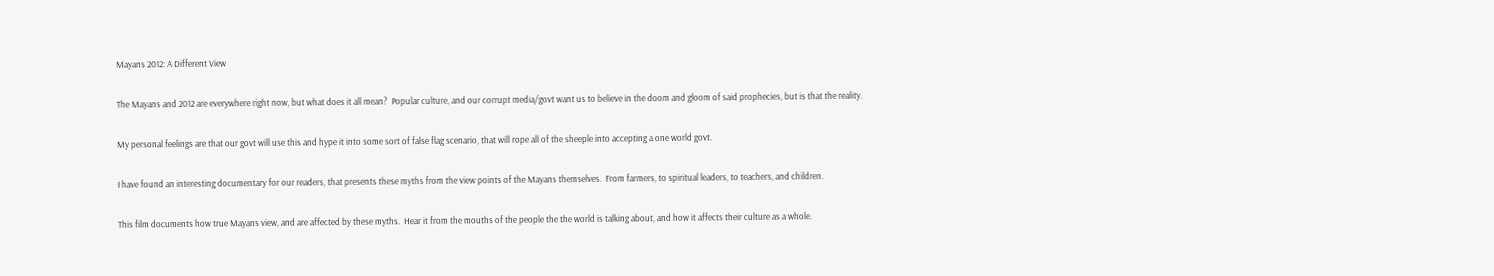Mayans 2012: A Different View

The Mayans and 2012 are everywhere right now, but what does it all mean?  Popular culture, and our corrupt media/govt want us to believe in the doom and gloom of said prophecies, but is that the reality.

My personal feelings are that our govt will use this and hype it into some sort of false flag scenario, that will rope all of the sheeple into accepting a one world govt.

I have found an interesting documentary for our readers, that presents these myths from the view points of the Mayans themselves.  From farmers, to spiritual leaders, to teachers, and children.

This film documents how true Mayans view, and are affected by these myths.  Hear it from the mouths of the people the the world is talking about, and how it affects their culture as a whole.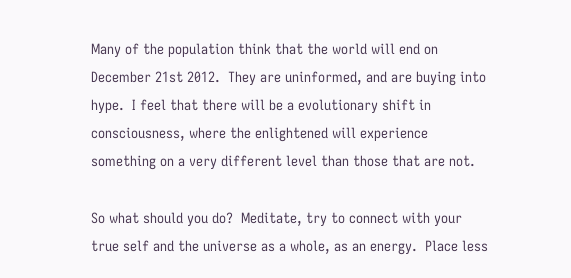Many of the population think that the world will end on December 21st 2012.  They are uninformed, and are buying into hype.  I feel that there will be a evolutionary shift in consciousness, where the enlightened will experience something on a very different level than those that are not.

So what should you do?  Meditate, try to connect with your true self and the universe as a whole, as an energy.  Place less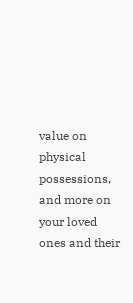value on physical possessions, and more on your loved ones and their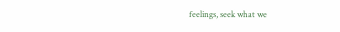feelings, seek what we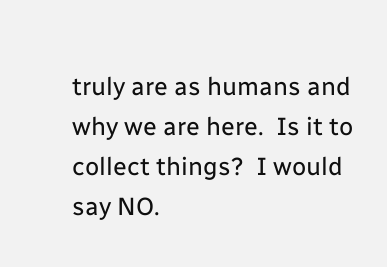truly are as humans and why we are here.  Is it to collect things?  I would say NO.